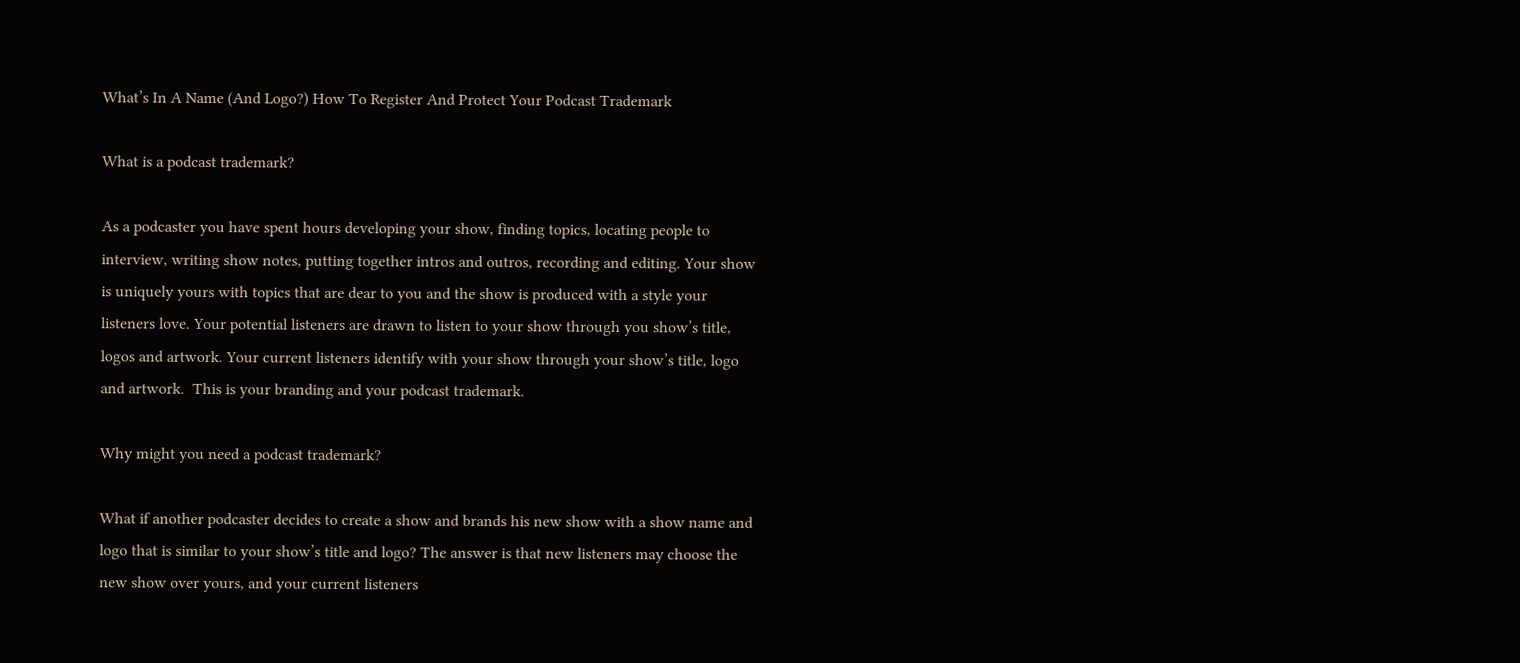What’s In A Name (And Logo?) How To Register And Protect Your Podcast Trademark

What is a podcast trademark?

As a podcaster you have spent hours developing your show, finding topics, locating people to interview, writing show notes, putting together intros and outros, recording and editing. Your show is uniquely yours with topics that are dear to you and the show is produced with a style your listeners love. Your potential listeners are drawn to listen to your show through you show’s title, logos and artwork. Your current listeners identify with your show through your show’s title, logo and artwork.  This is your branding and your podcast trademark.

Why might you need a podcast trademark?

What if another podcaster decides to create a show and brands his new show with a show name and logo that is similar to your show’s title and logo? The answer is that new listeners may choose the new show over yours, and your current listeners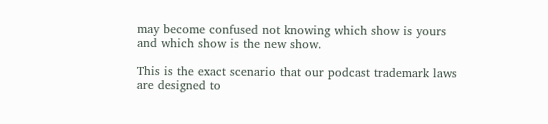may become confused not knowing which show is yours and which show is the new show.

This is the exact scenario that our podcast trademark laws are designed to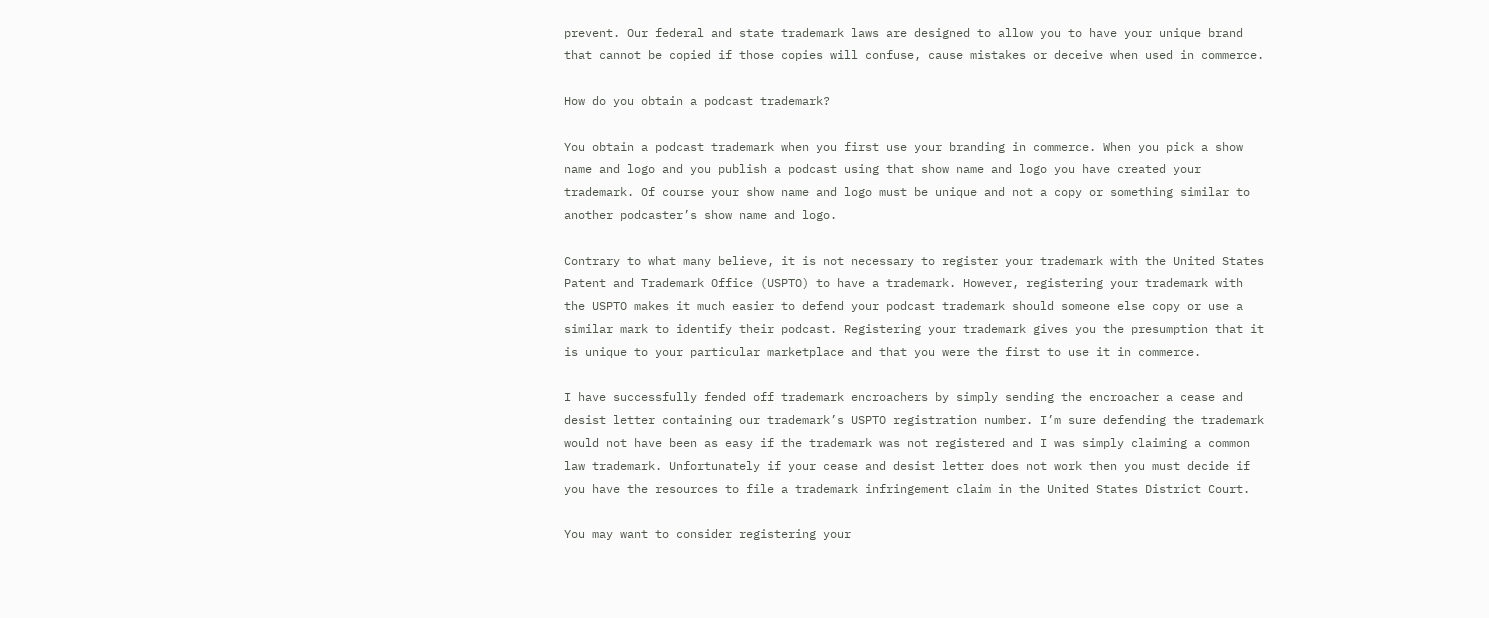prevent. Our federal and state trademark laws are designed to allow you to have your unique brand that cannot be copied if those copies will confuse, cause mistakes or deceive when used in commerce.

How do you obtain a podcast trademark?

You obtain a podcast trademark when you first use your branding in commerce. When you pick a show name and logo and you publish a podcast using that show name and logo you have created your trademark. Of course your show name and logo must be unique and not a copy or something similar to another podcaster’s show name and logo.

Contrary to what many believe, it is not necessary to register your trademark with the United States Patent and Trademark Office (USPTO) to have a trademark. However, registering your trademark with the USPTO makes it much easier to defend your podcast trademark should someone else copy or use a similar mark to identify their podcast. Registering your trademark gives you the presumption that it is unique to your particular marketplace and that you were the first to use it in commerce.

I have successfully fended off trademark encroachers by simply sending the encroacher a cease and desist letter containing our trademark’s USPTO registration number. I’m sure defending the trademark would not have been as easy if the trademark was not registered and I was simply claiming a common law trademark. Unfortunately if your cease and desist letter does not work then you must decide if you have the resources to file a trademark infringement claim in the United States District Court.

You may want to consider registering your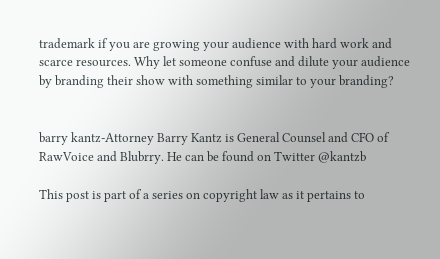trademark if you are growing your audience with hard work and scarce resources. Why let someone confuse and dilute your audience by branding their show with something similar to your branding?


barry kantz-Attorney Barry Kantz is General Counsel and CFO of RawVoice and Blubrry. He can be found on Twitter @kantzb

This post is part of a series on copyright law as it pertains to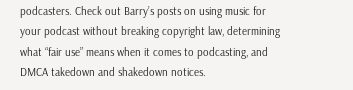podcasters. Check out Barry’s posts on using music for your podcast without breaking copyright law, determining what “fair use” means when it comes to podcasting, and DMCA takedown and shakedown notices.